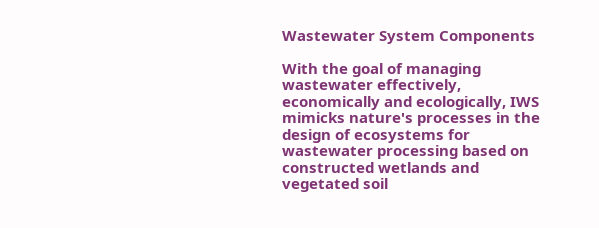Wastewater System Components

With the goal of managing wastewater effectively, economically and ecologically, IWS mimicks nature's processes in the design of ecosystems for wastewater processing based on constructed wetlands and vegetated soil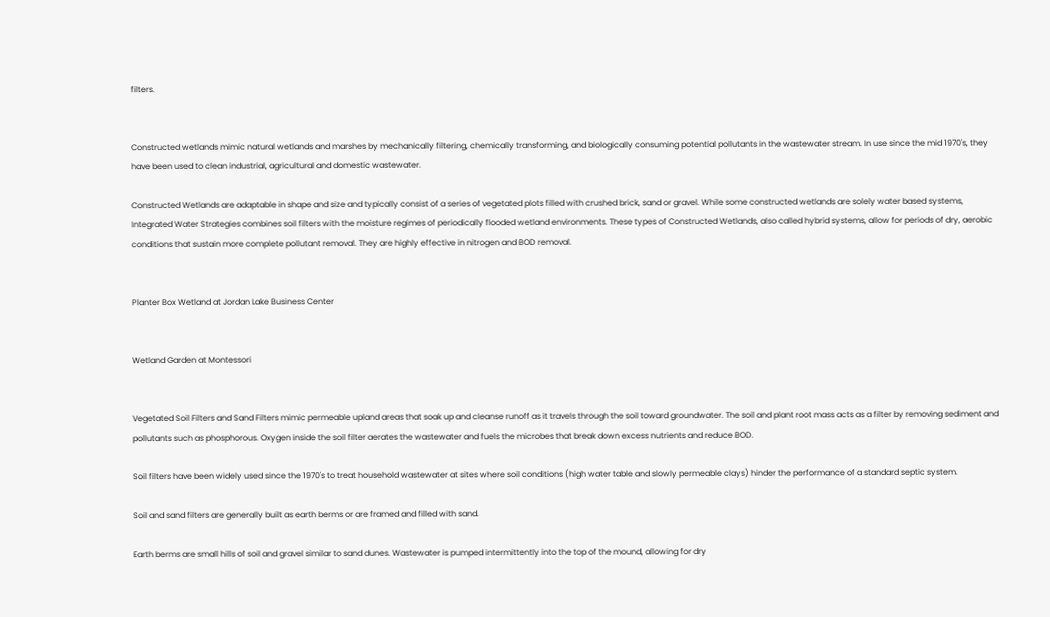filters.


Constructed wetlands mimic natural wetlands and marshes by mechanically filtering, chemically transforming, and biologically consuming potential pollutants in the wastewater stream. In use since the mid 1970's, they have been used to clean industrial, agricultural and domestic wastewater.

Constructed Wetlands are adaptable in shape and size and typically consist of a series of vegetated plots filled with crushed brick, sand or gravel. While some constructed wetlands are solely water based systems, Integrated Water Strategies combines soil filters with the moisture regimes of periodically flooded wetland environments. These types of Constructed Wetlands, also called hybrid systems, allow for periods of dry, aerobic conditions that sustain more complete pollutant removal. They are highly effective in nitrogen and BOD removal.


Planter Box Wetland at Jordan Lake Business Center


Wetland Garden at Montessori


Vegetated Soil Filters and Sand Filters mimic permeable upland areas that soak up and cleanse runoff as it travels through the soil toward groundwater. The soil and plant root mass acts as a filter by removing sediment and pollutants such as phosphorous. Oxygen inside the soil filter aerates the wastewater and fuels the microbes that break down excess nutrients and reduce BOD.

Soil filters have been widely used since the 1970's to treat household wastewater at sites where soil conditions (high water table and slowly permeable clays) hinder the performance of a standard septic system.

Soil and sand filters are generally built as earth berms or are framed and filled with sand.

Earth berms are small hills of soil and gravel similar to sand dunes. Wastewater is pumped intermittently into the top of the mound, allowing for dry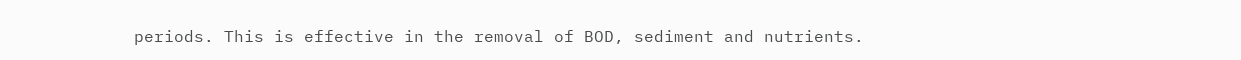periods. This is effective in the removal of BOD, sediment and nutrients.